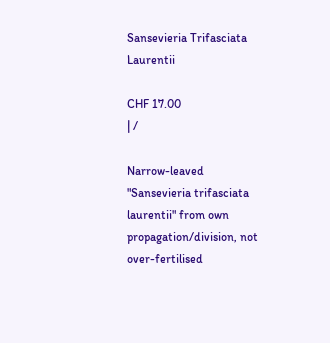Sansevieria Trifasciata Laurentii

CHF 17.00
| /

Narrow-leaved "Sansevieria trifasciata laurentii" from own propagation/division, not over-fertilised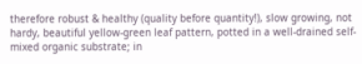therefore robust & healthy (quality before quantity!), slow growing, not hardy, beautiful yellow-green leaf pattern, potted in a well-drained self-mixed organic substrate; in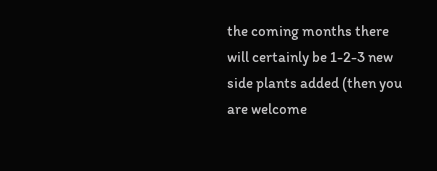the coming months there will certainly be 1-2-3 new side plants added (then you are welcome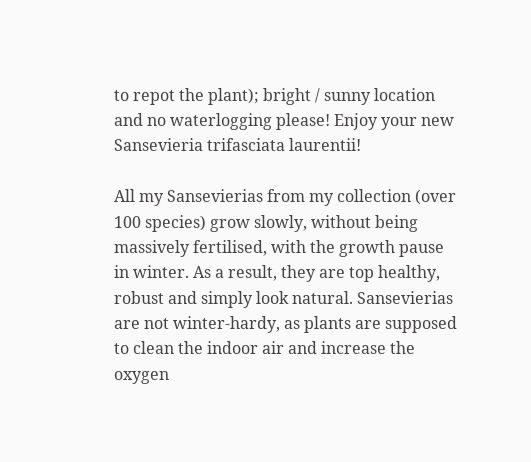to repot the plant); bright / sunny location and no waterlogging please! Enjoy your new Sansevieria trifasciata laurentii!

All my Sansevierias from my collection (over 100 species) grow slowly, without being massively fertilised, with the growth pause in winter. As a result, they are top healthy, robust and simply look natural. Sansevierias are not winter-hardy, as plants are supposed to clean the indoor air and increase the oxygen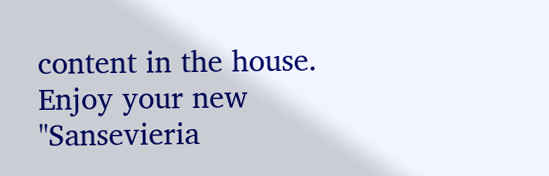content in the house. Enjoy your new "Sansevieria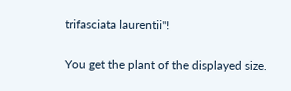trifasciata laurentii"!

You get the plant of the displayed size.